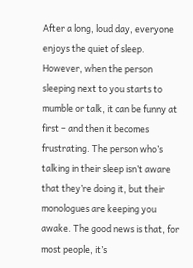After a long, loud day, everyone enjoys the quiet of sleep. However, when the person sleeping next to you starts to mumble or talk, it can be funny at first – and then it becomes frustrating. The person who’s talking in their sleep isn’t aware that they’re doing it, but their monologues are keeping you awake. The good news is that, for most people, it’s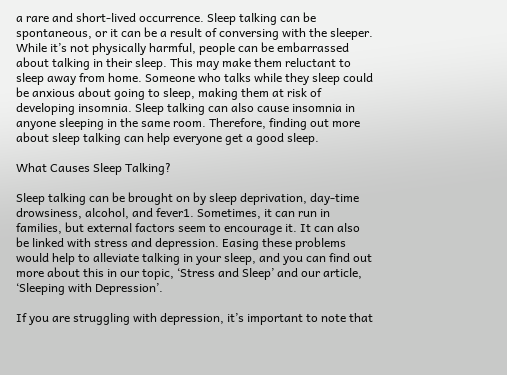a rare and short-lived occurrence. Sleep talking can be spontaneous, or it can be a result of conversing with the sleeper. While it’s not physically harmful, people can be embarrassed about talking in their sleep. This may make them reluctant to sleep away from home. Someone who talks while they sleep could be anxious about going to sleep, making them at risk of developing insomnia. Sleep talking can also cause insomnia in anyone sleeping in the same room. Therefore, finding out more about sleep talking can help everyone get a good sleep.

What Causes Sleep Talking?

Sleep talking can be brought on by sleep deprivation, day-time drowsiness, alcohol, and fever1. Sometimes, it can run in families, but external factors seem to encourage it. It can also be linked with stress and depression. Easing these problems would help to alleviate talking in your sleep, and you can find out more about this in our topic, ‘Stress and Sleep’ and our article, ‘Sleeping with Depression’.

If you are struggling with depression, it’s important to note that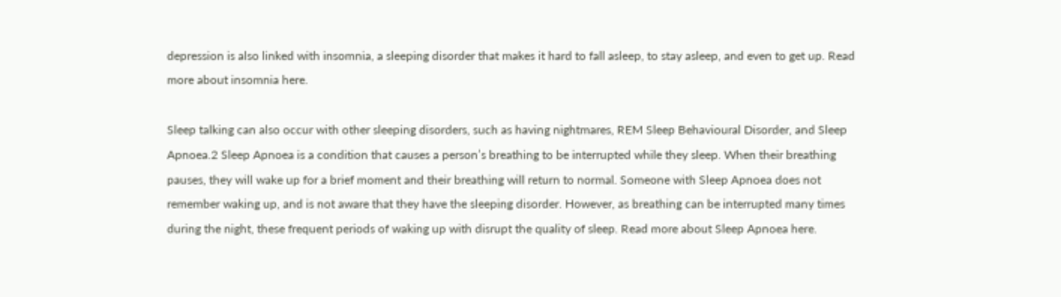depression is also linked with insomnia, a sleeping disorder that makes it hard to fall asleep, to stay asleep, and even to get up. Read more about insomnia here.

Sleep talking can also occur with other sleeping disorders, such as having nightmares, REM Sleep Behavioural Disorder, and Sleep Apnoea.2 Sleep Apnoea is a condition that causes a person’s breathing to be interrupted while they sleep. When their breathing pauses, they will wake up for a brief moment and their breathing will return to normal. Someone with Sleep Apnoea does not remember waking up, and is not aware that they have the sleeping disorder. However, as breathing can be interrupted many times during the night, these frequent periods of waking up with disrupt the quality of sleep. Read more about Sleep Apnoea here.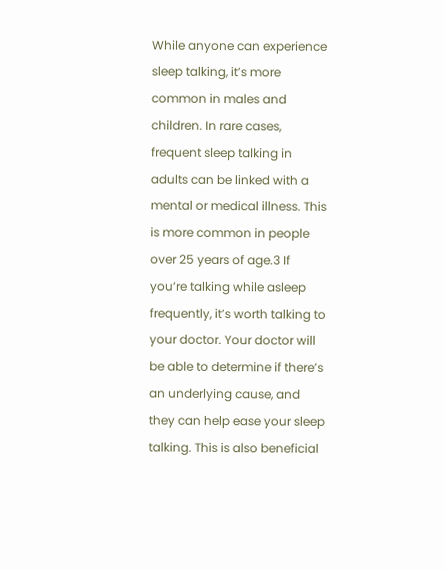While anyone can experience sleep talking, it’s more common in males and children. In rare cases, frequent sleep talking in adults can be linked with a mental or medical illness. This is more common in people over 25 years of age.3 If you’re talking while asleep frequently, it’s worth talking to your doctor. Your doctor will be able to determine if there’s an underlying cause, and they can help ease your sleep talking. This is also beneficial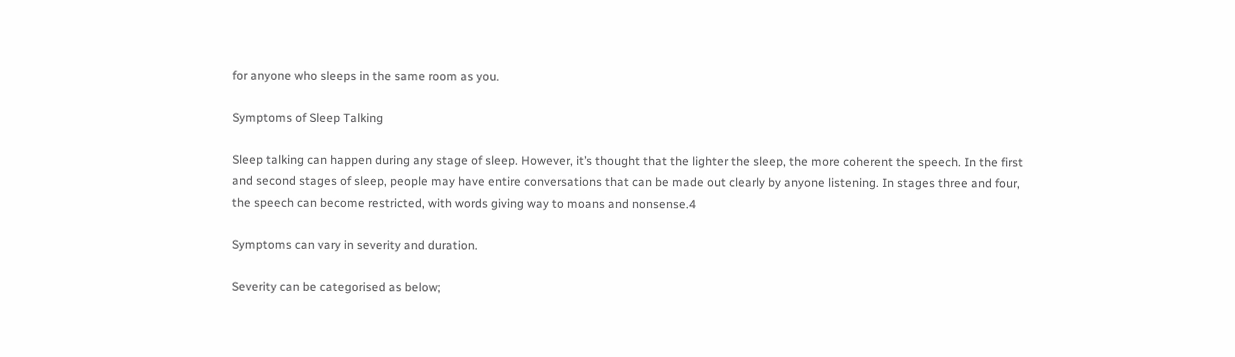for anyone who sleeps in the same room as you.

Symptoms of Sleep Talking

Sleep talking can happen during any stage of sleep. However, it’s thought that the lighter the sleep, the more coherent the speech. In the first and second stages of sleep, people may have entire conversations that can be made out clearly by anyone listening. In stages three and four, the speech can become restricted, with words giving way to moans and nonsense.4

Symptoms can vary in severity and duration.

Severity can be categorised as below;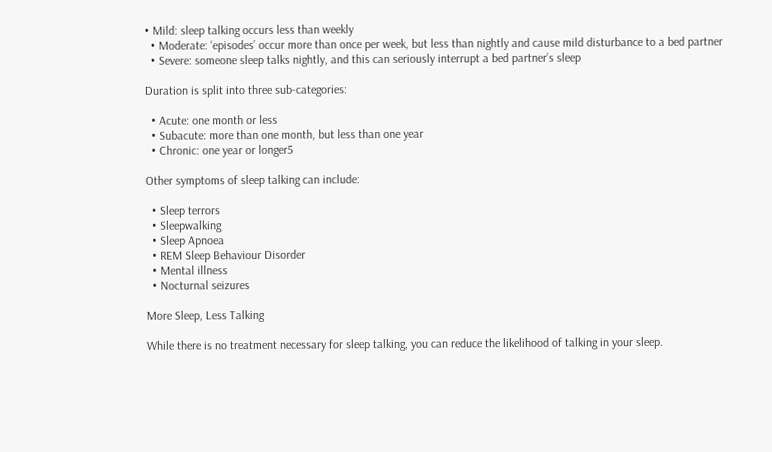• Mild: sleep talking occurs less than weekly
  • Moderate: ‘episodes’ occur more than once per week, but less than nightly and cause mild disturbance to a bed partner
  • Severe: someone sleep talks nightly, and this can seriously interrupt a bed partner’s sleep

Duration is split into three sub-categories:

  • Acute: one month or less
  • Subacute: more than one month, but less than one year
  • Chronic: one year or longer5

Other symptoms of sleep talking can include:

  • Sleep terrors
  • Sleepwalking
  • Sleep Apnoea
  • REM Sleep Behaviour Disorder
  • Mental illness
  • Nocturnal seizures

More Sleep, Less Talking

While there is no treatment necessary for sleep talking, you can reduce the likelihood of talking in your sleep.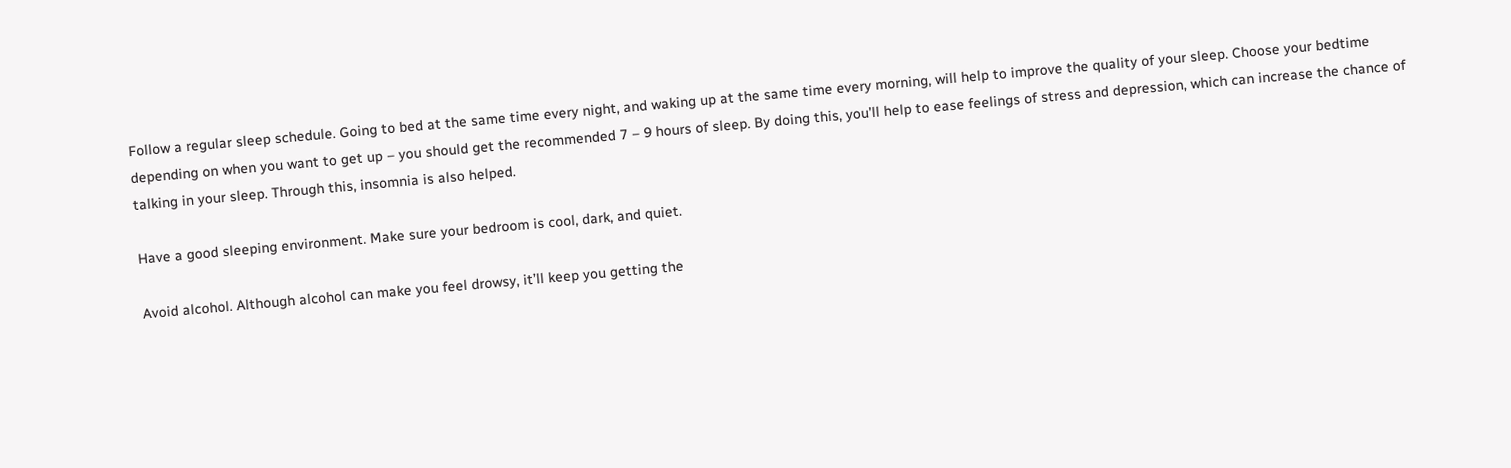Follow a regular sleep schedule. Going to bed at the same time every night, and waking up at the same time every morning, will help to improve the quality of your sleep. Choose your bedtime depending on when you want to get up – you should get the recommended 7 – 9 hours of sleep. By doing this, you’ll help to ease feelings of stress and depression, which can increase the chance of talking in your sleep. Through this, insomnia is also helped.

Have a good sleeping environment. Make sure your bedroom is cool, dark, and quiet.

Avoid alcohol. Although alcohol can make you feel drowsy, it’ll keep you getting the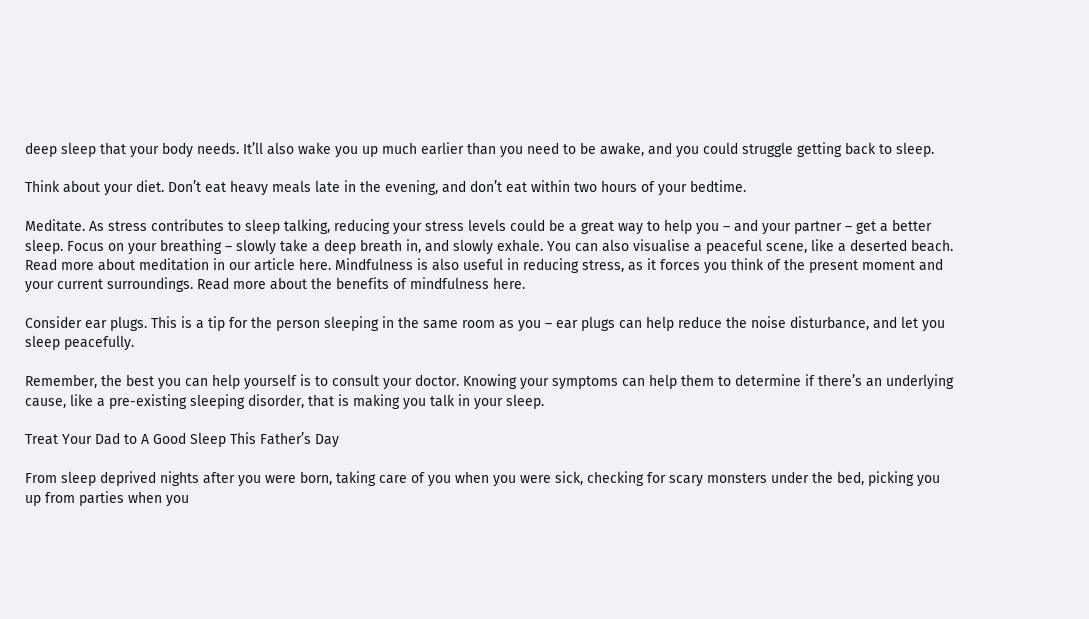deep sleep that your body needs. It’ll also wake you up much earlier than you need to be awake, and you could struggle getting back to sleep.

Think about your diet. Don’t eat heavy meals late in the evening, and don’t eat within two hours of your bedtime.

Meditate. As stress contributes to sleep talking, reducing your stress levels could be a great way to help you – and your partner – get a better sleep. Focus on your breathing – slowly take a deep breath in, and slowly exhale. You can also visualise a peaceful scene, like a deserted beach. Read more about meditation in our article here. Mindfulness is also useful in reducing stress, as it forces you think of the present moment and your current surroundings. Read more about the benefits of mindfulness here.

Consider ear plugs. This is a tip for the person sleeping in the same room as you – ear plugs can help reduce the noise disturbance, and let you sleep peacefully.

Remember, the best you can help yourself is to consult your doctor. Knowing your symptoms can help them to determine if there’s an underlying cause, like a pre-existing sleeping disorder, that is making you talk in your sleep.

Treat Your Dad to A Good Sleep This Father’s Day

From sleep deprived nights after you were born, taking care of you when you were sick, checking for scary monsters under the bed, picking you up from parties when you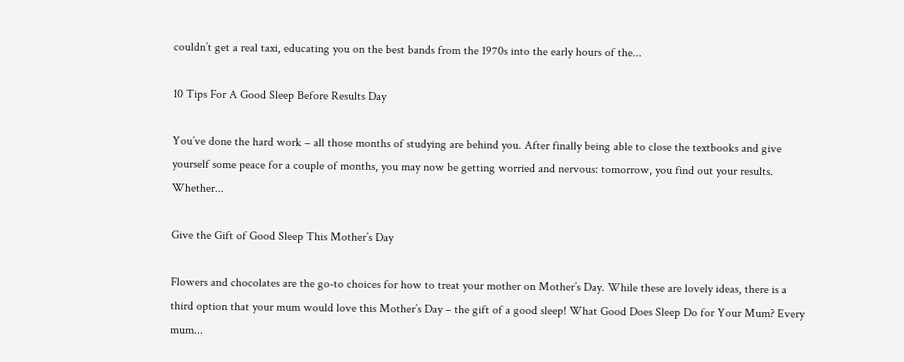couldn’t get a real taxi, educating you on the best bands from the 1970s into the early hours of the...

10 Tips For A Good Sleep Before Results Day

You’ve done the hard work – all those months of studying are behind you. After finally being able to close the textbooks and give yourself some peace for a couple of months, you may now be getting worried and nervous: tomorrow, you find out your results. Whether...

Give the Gift of Good Sleep This Mother’s Day

Flowers and chocolates are the go-to choices for how to treat your mother on Mother’s Day. While these are lovely ideas, there is a third option that your mum would love this Mother’s Day – the gift of a good sleep! What Good Does Sleep Do for Your Mum? Every mum...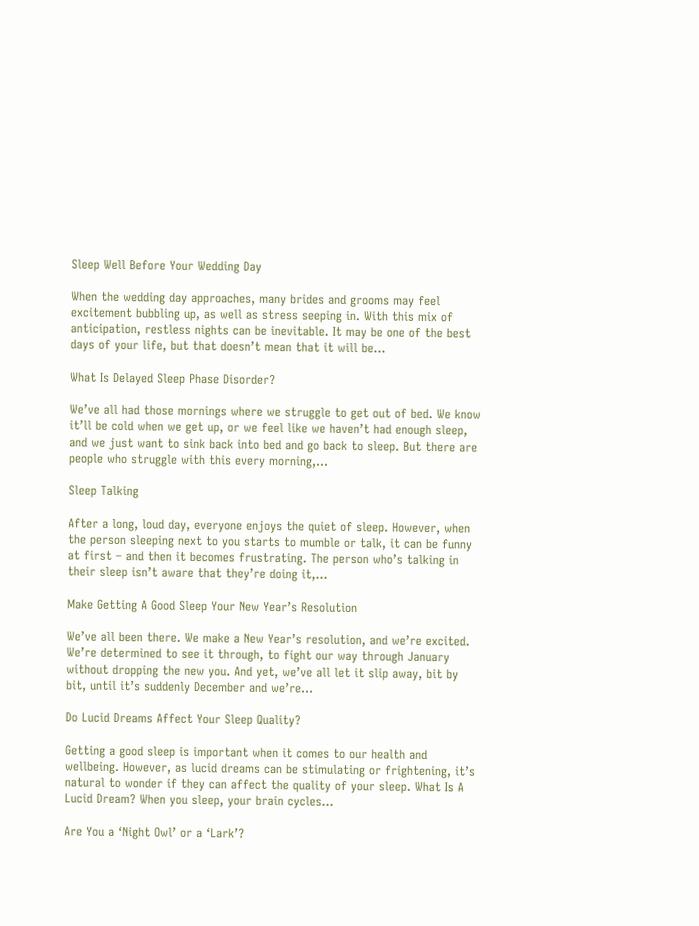Sleep Well Before Your Wedding Day

When the wedding day approaches, many brides and grooms may feel excitement bubbling up, as well as stress seeping in. With this mix of anticipation, restless nights can be inevitable. It may be one of the best days of your life, but that doesn’t mean that it will be...

What Is Delayed Sleep Phase Disorder?

We’ve all had those mornings where we struggle to get out of bed. We know it’ll be cold when we get up, or we feel like we haven’t had enough sleep, and we just want to sink back into bed and go back to sleep. But there are people who struggle with this every morning,...

Sleep Talking

After a long, loud day, everyone enjoys the quiet of sleep. However, when the person sleeping next to you starts to mumble or talk, it can be funny at first – and then it becomes frustrating. The person who’s talking in their sleep isn’t aware that they’re doing it,...

Make Getting A Good Sleep Your New Year’s Resolution

We’ve all been there. We make a New Year’s resolution, and we’re excited. We’re determined to see it through, to fight our way through January without dropping the new you. And yet, we’ve all let it slip away, bit by bit, until it’s suddenly December and we’re...

Do Lucid Dreams Affect Your Sleep Quality?

Getting a good sleep is important when it comes to our health and wellbeing. However, as lucid dreams can be stimulating or frightening, it’s natural to wonder if they can affect the quality of your sleep. What Is A Lucid Dream? When you sleep, your brain cycles...

Are You a ‘Night Owl’ or a ‘Lark’?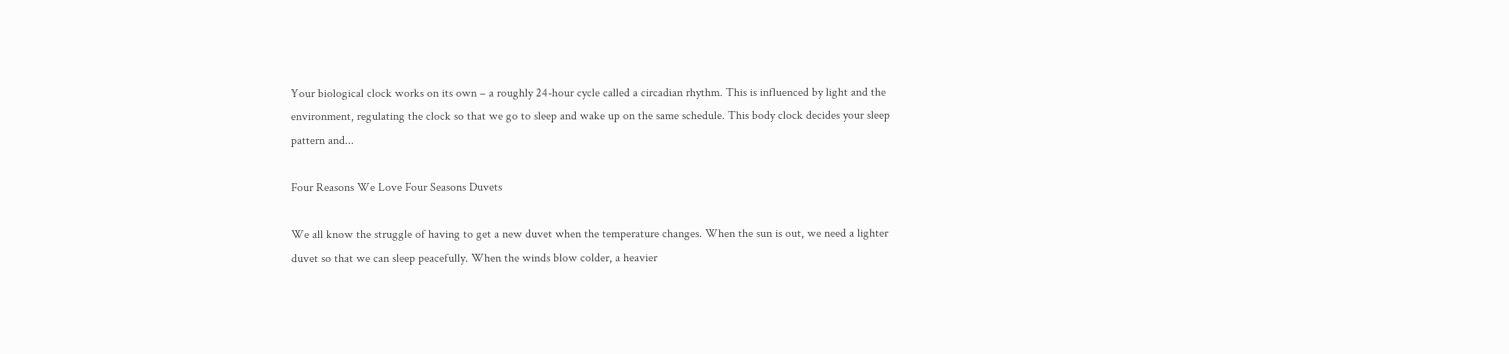Your biological clock works on its own – a roughly 24-hour cycle called a circadian rhythm. This is influenced by light and the environment, regulating the clock so that we go to sleep and wake up on the same schedule. This body clock decides your sleep pattern and...

Four Reasons We Love Four Seasons Duvets

We all know the struggle of having to get a new duvet when the temperature changes. When the sun is out, we need a lighter duvet so that we can sleep peacefully. When the winds blow colder, a heavier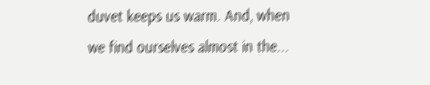duvet keeps us warm. And, when we find ourselves almost in the...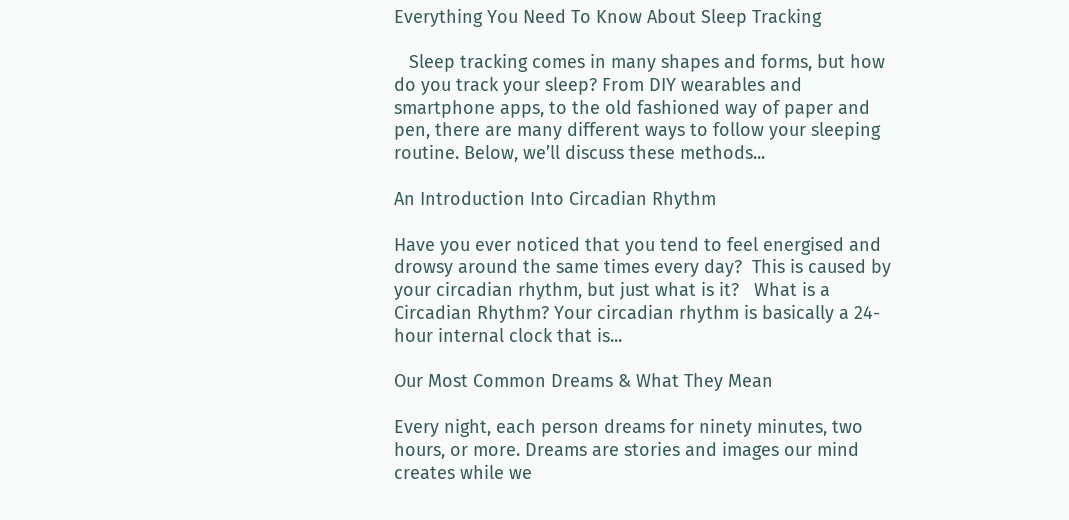Everything You Need To Know About Sleep Tracking

   Sleep tracking comes in many shapes and forms, but how do you track your sleep? From DIY wearables and smartphone apps, to the old fashioned way of paper and pen, there are many different ways to follow your sleeping routine. Below, we’ll discuss these methods...

An Introduction Into Circadian Rhythm

Have you ever noticed that you tend to feel energised and drowsy around the same times every day?  This is caused by your circadian rhythm, but just what is it?   What is a Circadian Rhythm? Your circadian rhythm is basically a 24-hour internal clock that is...

Our Most Common Dreams & What They Mean

Every night, each person dreams for ninety minutes, two hours, or more. Dreams are stories and images our mind creates while we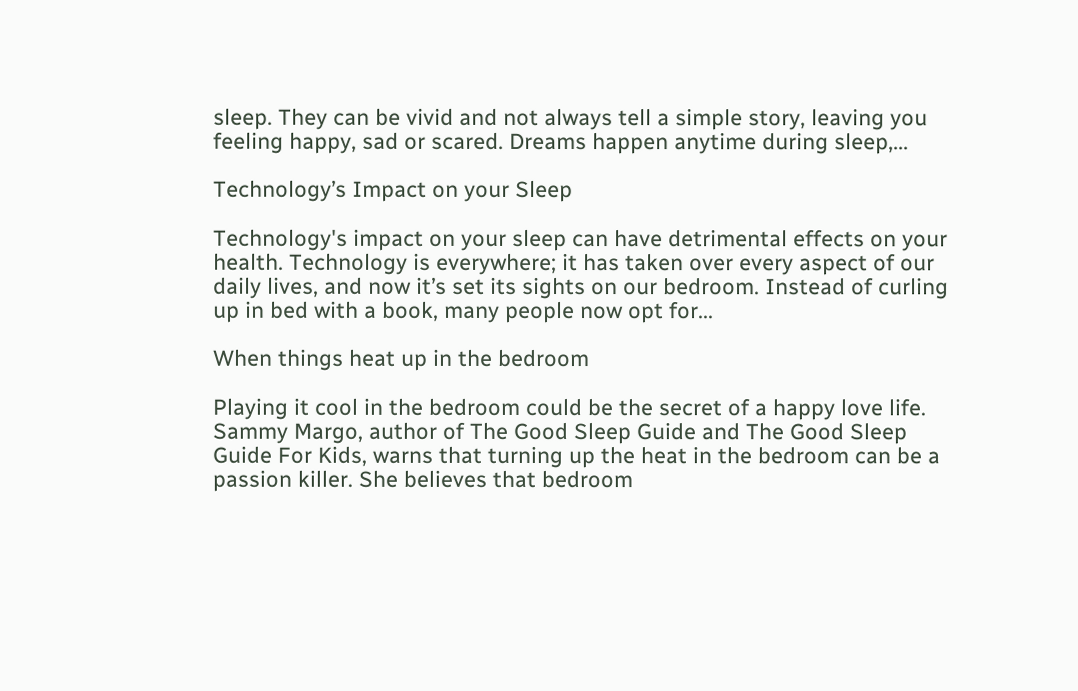sleep. They can be vivid and not always tell a simple story, leaving you feeling happy, sad or scared. Dreams happen anytime during sleep,...

Technology’s Impact on your Sleep

Technology's impact on your sleep can have detrimental effects on your health. Technology is everywhere; it has taken over every aspect of our daily lives, and now it’s set its sights on our bedroom. Instead of curling up in bed with a book, many people now opt for...

When things heat up in the bedroom

Playing it cool in the bedroom could be the secret of a happy love life. Sammy Margo, author of The Good Sleep Guide and The Good Sleep Guide For Kids, warns that turning up the heat in the bedroom can be a passion killer. She believes that bedroom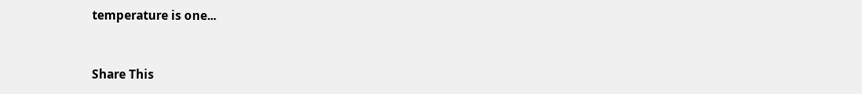temperature is one...


Share This